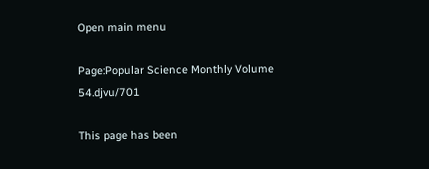Open main menu

Page:Popular Science Monthly Volume 54.djvu/701

This page has been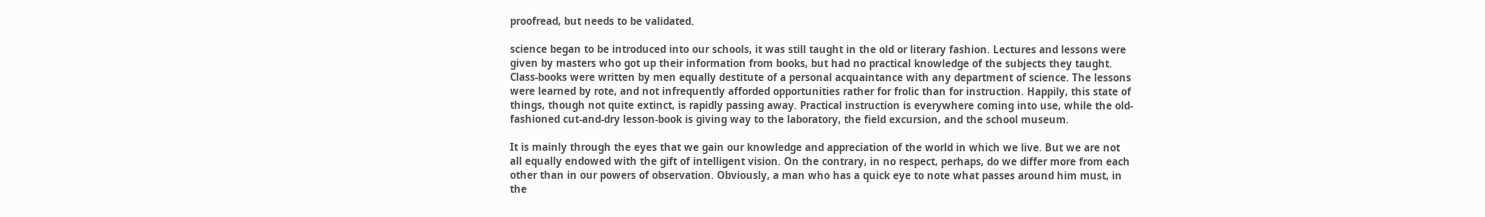proofread, but needs to be validated.

science began to be introduced into our schools, it was still taught in the old or literary fashion. Lectures and lessons were given by masters who got up their information from books, but had no practical knowledge of the subjects they taught. Class-books were written by men equally destitute of a personal acquaintance with any department of science. The lessons were learned by rote, and not infrequently afforded opportunities rather for frolic than for instruction. Happily, this state of things, though not quite extinct, is rapidly passing away. Practical instruction is everywhere coming into use, while the old-fashioned cut-and-dry lesson-book is giving way to the laboratory, the field excursion, and the school museum.

It is mainly through the eyes that we gain our knowledge and appreciation of the world in which we live. But we are not all equally endowed with the gift of intelligent vision. On the contrary, in no respect, perhaps, do we differ more from each other than in our powers of observation. Obviously, a man who has a quick eye to note what passes around him must, in the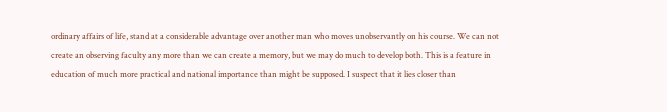ordinary affairs of life, stand at a considerable advantage over another man who moves unobservantly on his course. We can not create an observing faculty any more than we can create a memory, but we may do much to develop both. This is a feature in education of much more practical and national importance than might be supposed. I suspect that it lies closer than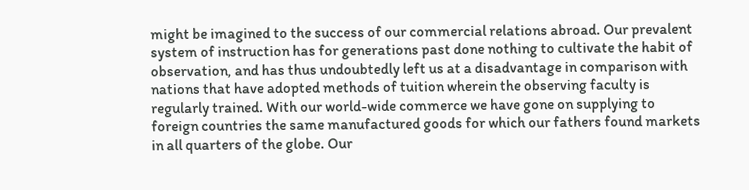might be imagined to the success of our commercial relations abroad. Our prevalent system of instruction has for generations past done nothing to cultivate the habit of observation, and has thus undoubtedly left us at a disadvantage in comparison with nations that have adopted methods of tuition wherein the observing faculty is regularly trained. With our world-wide commerce we have gone on supplying to foreign countries the same manufactured goods for which our fathers found markets in all quarters of the globe. Our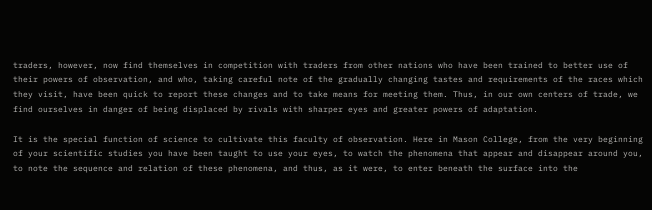traders, however, now find themselves in competition with traders from other nations who have been trained to better use of their powers of observation, and who, taking careful note of the gradually changing tastes and requirements of the races which they visit, have been quick to report these changes and to take means for meeting them. Thus, in our own centers of trade, we find ourselves in danger of being displaced by rivals with sharper eyes and greater powers of adaptation.

It is the special function of science to cultivate this faculty of observation. Here in Mason College, from the very beginning of your scientific studies you have been taught to use your eyes, to watch the phenomena that appear and disappear around you, to note the sequence and relation of these phenomena, and thus, as it were, to enter beneath the surface into the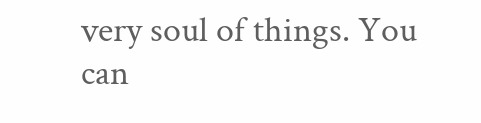very soul of things. You can